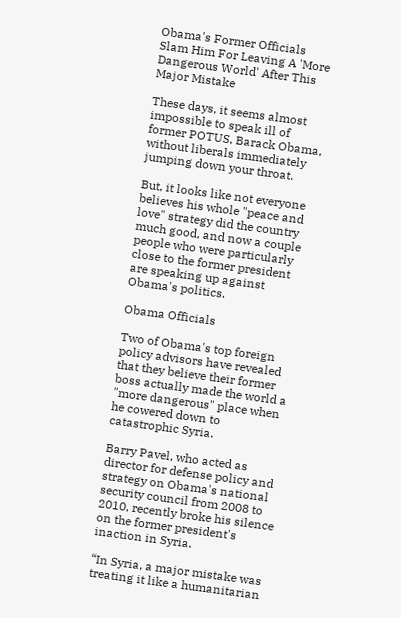Obama's Former Officials Slam Him For Leaving A 'More Dangerous World' After This Major Mistake

These days, it seems almost impossible to speak ill of former POTUS, Barack Obama, without liberals immediately jumping down your throat.

But, it looks like not everyone believes his whole "peace and love" strategy did the country much good, and now a couple people who were particularly close to the former president are speaking up against Obama's politics.

Obama Officials

Two of Obama's top foreign policy advisors have revealed that they believe their former boss actually made the world a "more dangerous" place when he cowered down to catastrophic Syria.

Barry Pavel, who acted as director for defense policy and strategy on Obama's national security council from 2008 to 2010, recently broke his silence on the former president's inaction in Syria.

“In Syria, a major mistake was treating it like a humanitarian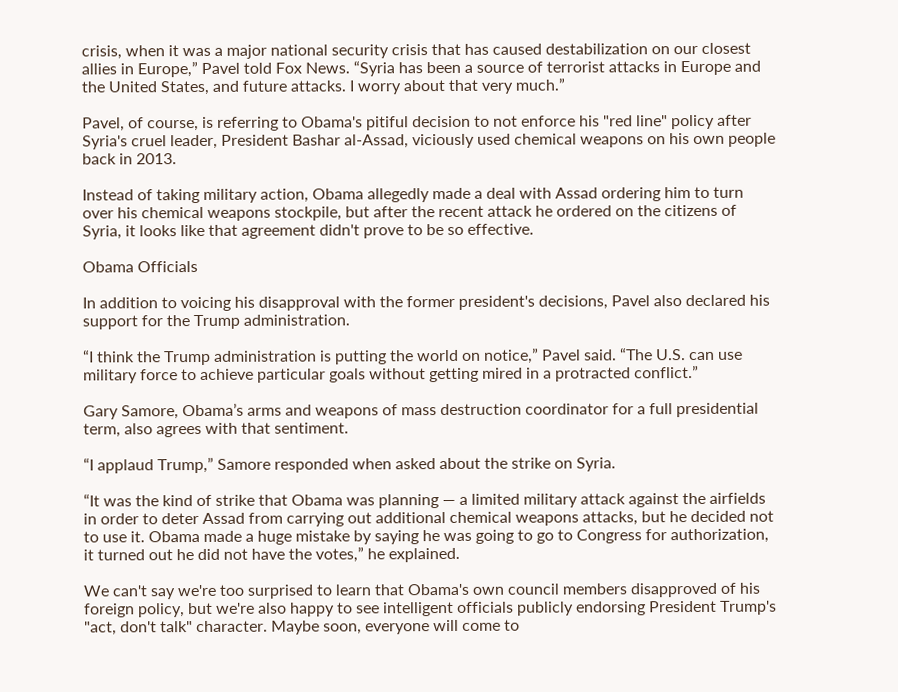crisis, when it was a major national security crisis that has caused destabilization on our closest allies in Europe,” Pavel told Fox News. “Syria has been a source of terrorist attacks in Europe and the United States, and future attacks. I worry about that very much.”

Pavel, of course, is referring to Obama's pitiful decision to not enforce his "red line" policy after Syria's cruel leader, President Bashar al-Assad, viciously used chemical weapons on his own people back in 2013.

Instead of taking military action, Obama allegedly made a deal with Assad ordering him to turn over his chemical weapons stockpile, but after the recent attack he ordered on the citizens of Syria, it looks like that agreement didn't prove to be so effective.

Obama Officials

In addition to voicing his disapproval with the former president's decisions, Pavel also declared his support for the Trump administration.

“I think the Trump administration is putting the world on notice,” Pavel said. “The U.S. can use military force to achieve particular goals without getting mired in a protracted conflict.”

Gary Samore, Obama’s arms and weapons of mass destruction coordinator for a full presidential term, also agrees with that sentiment.

“I applaud Trump,” Samore responded when asked about the strike on Syria.

“It was the kind of strike that Obama was planning — a limited military attack against the airfields in order to deter Assad from carrying out additional chemical weapons attacks, but he decided not to use it. Obama made a huge mistake by saying he was going to go to Congress for authorization, it turned out he did not have the votes,” he explained.

We can't say we're too surprised to learn that Obama's own council members disapproved of his foreign policy, but we're also happy to see intelligent officials publicly endorsing President Trump's "act, don't talk" character. Maybe soon, everyone will come to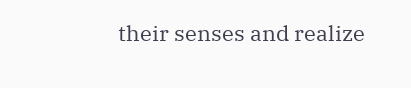their senses and realize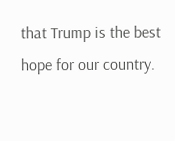that Trump is the best hope for our country.